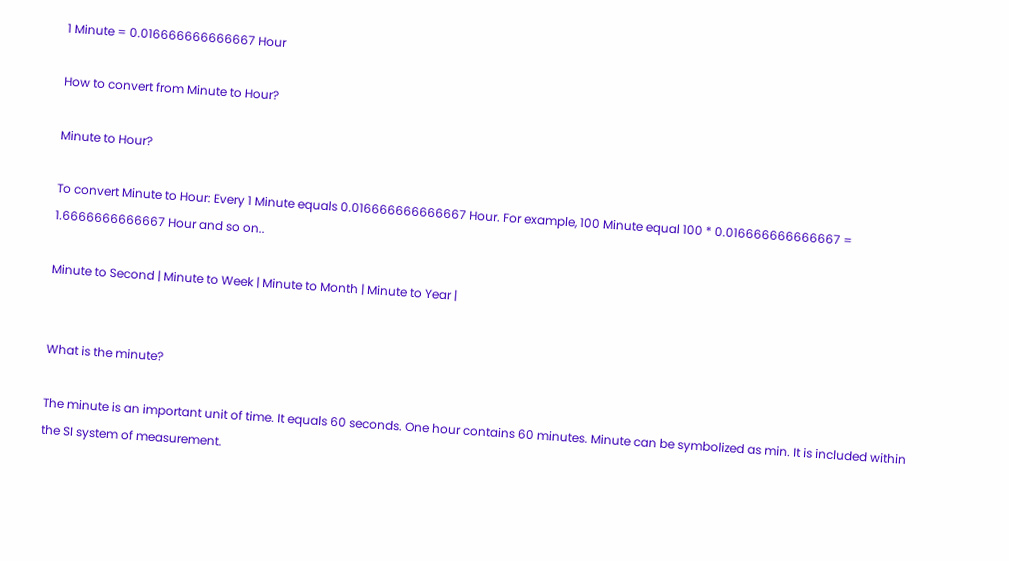1 Minute = 0.016666666666667 Hour

How to convert from Minute to Hour?

Minute to Hour?

To convert Minute to Hour: Every 1 Minute equals 0.016666666666667 Hour. For example, 100 Minute equal 100 * 0.016666666666667 = 1.6666666666667 Hour and so on..

Minute to Second | Minute to Week | Minute to Month | Minute to Year |


What is the minute?

The minute is an important unit of time. It equals 60 seconds. One hour contains 60 minutes. Minute can be symbolized as min. It is included within the SI system of measurement.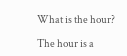What is the hour?

The hour is a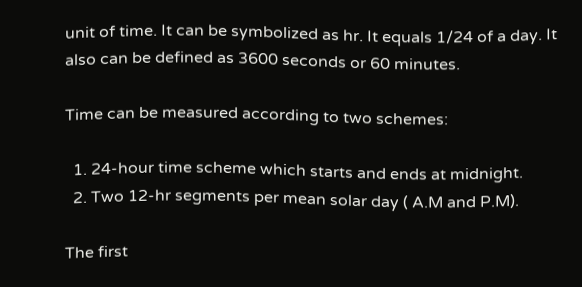unit of time. It can be symbolized as hr. It equals 1/24 of a day. It also can be defined as 3600 seconds or 60 minutes.

Time can be measured according to two schemes:

  1. 24-hour time scheme which starts and ends at midnight.
  2. Two 12-hr segments per mean solar day ( A.M and P.M).

The first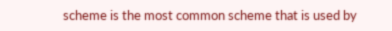scheme is the most common scheme that is used by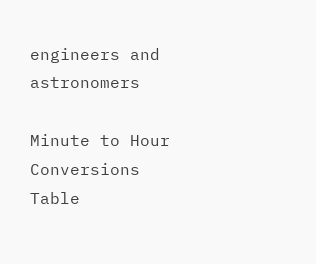engineers and astronomers

Minute to Hour Conversions Table